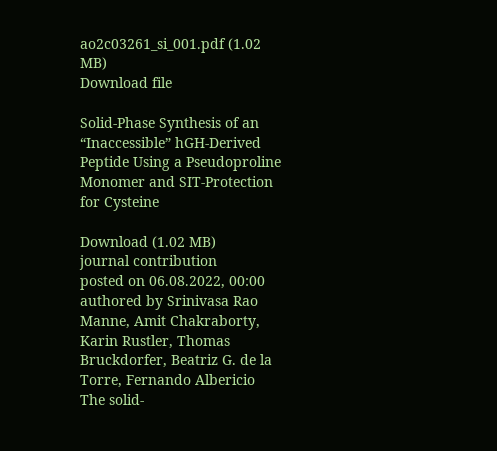ao2c03261_si_001.pdf (1.02 MB)
Download file

Solid-Phase Synthesis of an “Inaccessible” hGH-Derived Peptide Using a Pseudoproline Monomer and SIT-Protection for Cysteine

Download (1.02 MB)
journal contribution
posted on 06.08.2022, 00:00 authored by Srinivasa Rao Manne, Amit Chakraborty, Karin Rustler, Thomas Bruckdorfer, Beatriz G. de la Torre, Fernando Albericio
The solid-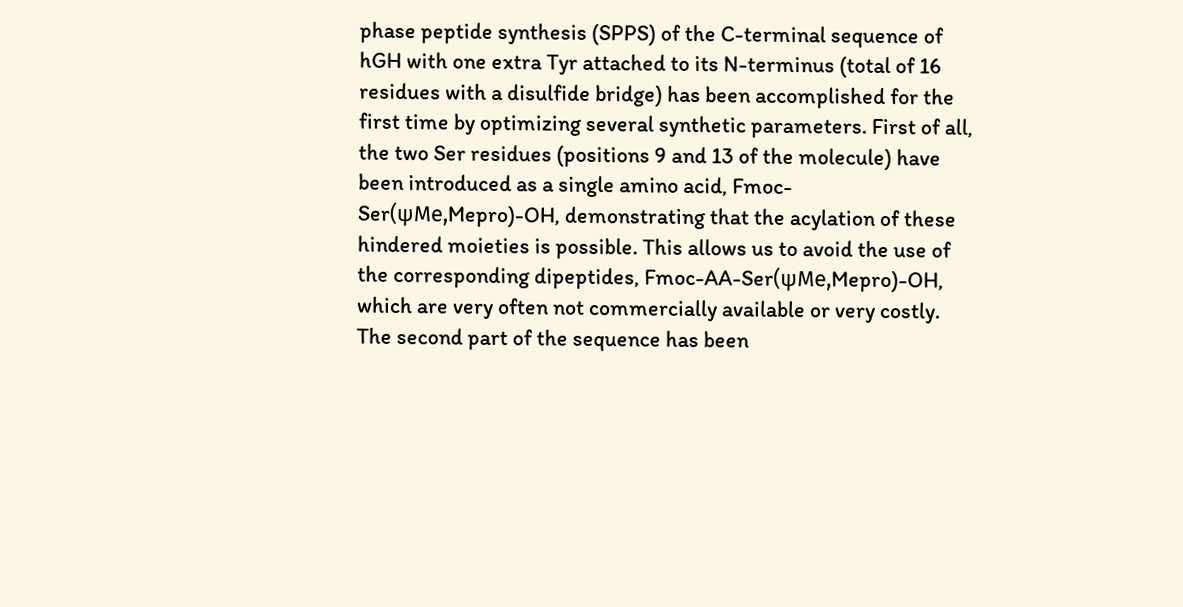phase peptide synthesis (SPPS) of the C-terminal sequence of hGH with one extra Tyr attached to its N-terminus (total of 16 residues with a disulfide bridge) has been accomplished for the first time by optimizing several synthetic parameters. First of all, the two Ser residues (positions 9 and 13 of the molecule) have been introduced as a single amino acid, Fmoc-Ser(ψMe,Mepro)-OH, demonstrating that the acylation of these hindered moieties is possible. This allows us to avoid the use of the corresponding dipeptides, Fmoc-AA-Ser(ψMe,Mepro)-OH, which are very often not commercially available or very costly. The second part of the sequence has been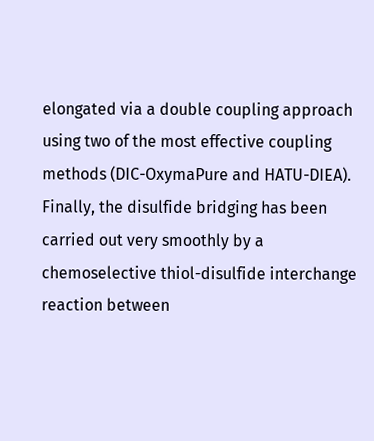elongated via a double coupling approach using two of the most effective coupling methods (DIC-OxymaPure and HATU-DIEA). Finally, the disulfide bridging has been carried out very smoothly by a chemoselective thiol-disulfide interchange reaction between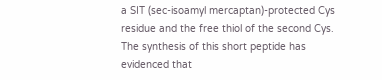a SIT (sec-isoamyl mercaptan)-protected Cys residue and the free thiol of the second Cys. The synthesis of this short peptide has evidenced that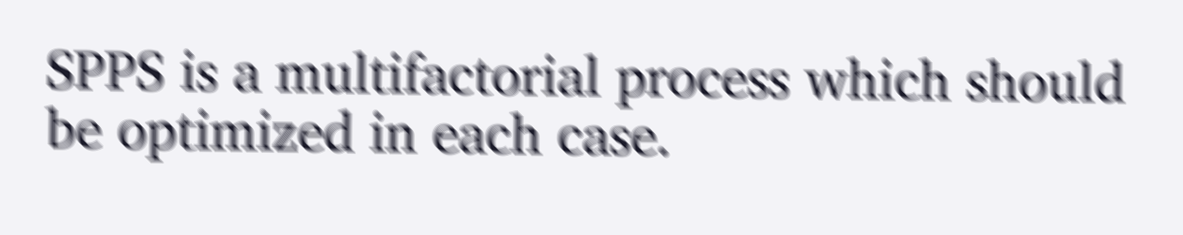SPPS is a multifactorial process which should be optimized in each case.